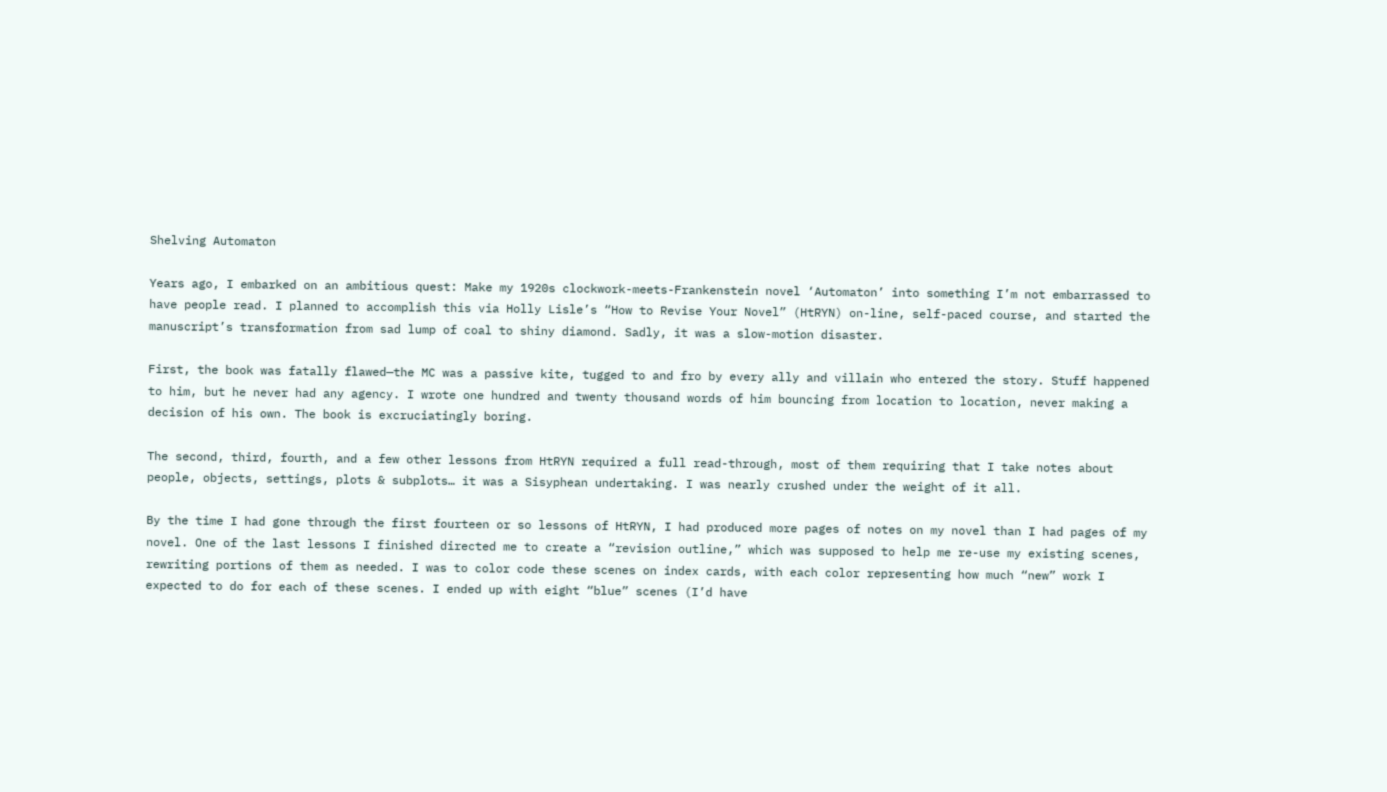Shelving Automaton

Years ago, I embarked on an ambitious quest: Make my 1920s clockwork-meets-Frankenstein novel ‘Automaton’ into something I’m not embarrassed to have people read. I planned to accomplish this via Holly Lisle’s “How to Revise Your Novel” (HtRYN) on-line, self-paced course, and started the manuscript’s transformation from sad lump of coal to shiny diamond. Sadly, it was a slow-motion disaster.

First, the book was fatally flawed—the MC was a passive kite, tugged to and fro by every ally and villain who entered the story. Stuff happened to him, but he never had any agency. I wrote one hundred and twenty thousand words of him bouncing from location to location, never making a decision of his own. The book is excruciatingly boring.

The second, third, fourth, and a few other lessons from HtRYN required a full read-through, most of them requiring that I take notes about people, objects, settings, plots & subplots… it was a Sisyphean undertaking. I was nearly crushed under the weight of it all.

By the time I had gone through the first fourteen or so lessons of HtRYN, I had produced more pages of notes on my novel than I had pages of my novel. One of the last lessons I finished directed me to create a “revision outline,” which was supposed to help me re-use my existing scenes, rewriting portions of them as needed. I was to color code these scenes on index cards, with each color representing how much “new” work I expected to do for each of these scenes. I ended up with eight “blue” scenes (I’d have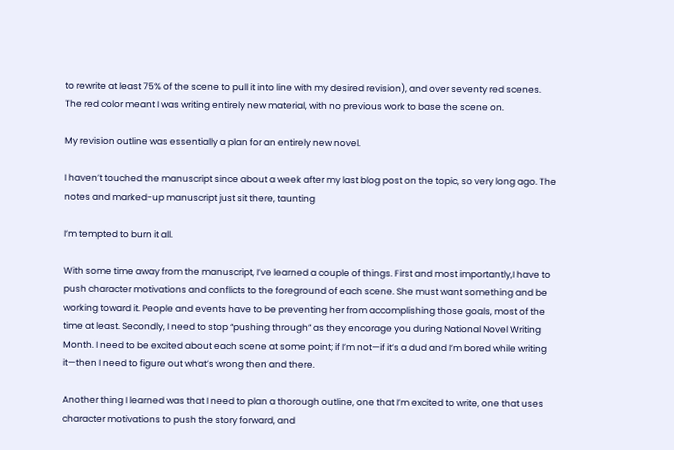to rewrite at least 75% of the scene to pull it into line with my desired revision), and over seventy red scenes. The red color meant I was writing entirely new material, with no previous work to base the scene on.

My revision outline was essentially a plan for an entirely new novel.

I haven’t touched the manuscript since about a week after my last blog post on the topic, so very long ago. The notes and marked-up manuscript just sit there, taunting

I’m tempted to burn it all.

With some time away from the manuscript, I’ve learned a couple of things. First and most importantly,I have to push character motivations and conflicts to the foreground of each scene. She must want something and be working toward it. People and events have to be preventing her from accomplishing those goals, most of the time at least. Secondly, I need to stop “pushing through” as they encorage you during National Novel Writing Month. I need to be excited about each scene at some point; if I’m not—if it’s a dud and I’m bored while writing it—then I need to figure out what’s wrong then and there.

Another thing I learned was that I need to plan a thorough outline, one that I’m excited to write, one that uses character motivations to push the story forward, and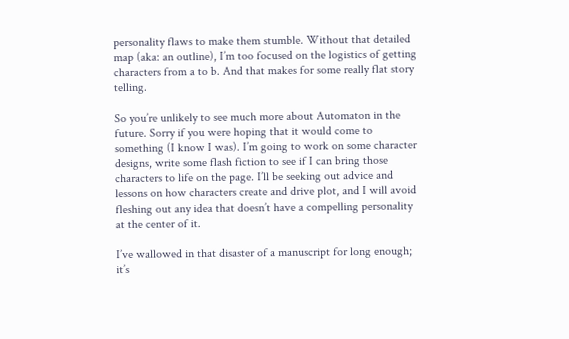personality flaws to make them stumble. Without that detailed map (aka: an outline), I’m too focused on the logistics of getting characters from a to b. And that makes for some really flat story telling.

So you’re unlikely to see much more about Automaton in the future. Sorry if you were hoping that it would come to something (I know I was). I’m going to work on some character designs, write some flash fiction to see if I can bring those characters to life on the page. I’ll be seeking out advice and lessons on how characters create and drive plot, and I will avoid fleshing out any idea that doesn’t have a compelling personality at the center of it.

I’ve wallowed in that disaster of a manuscript for long enough; it’s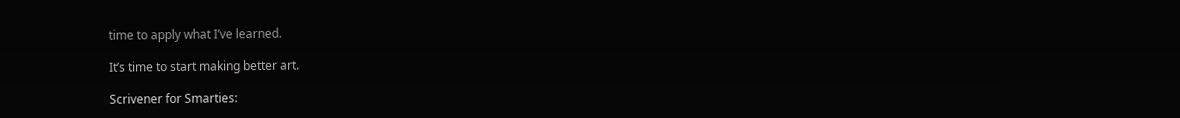time to apply what I’ve learned.

It’s time to start making better art.

Scrivener for Smarties: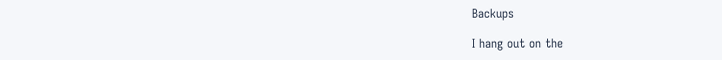Backups

I hang out on the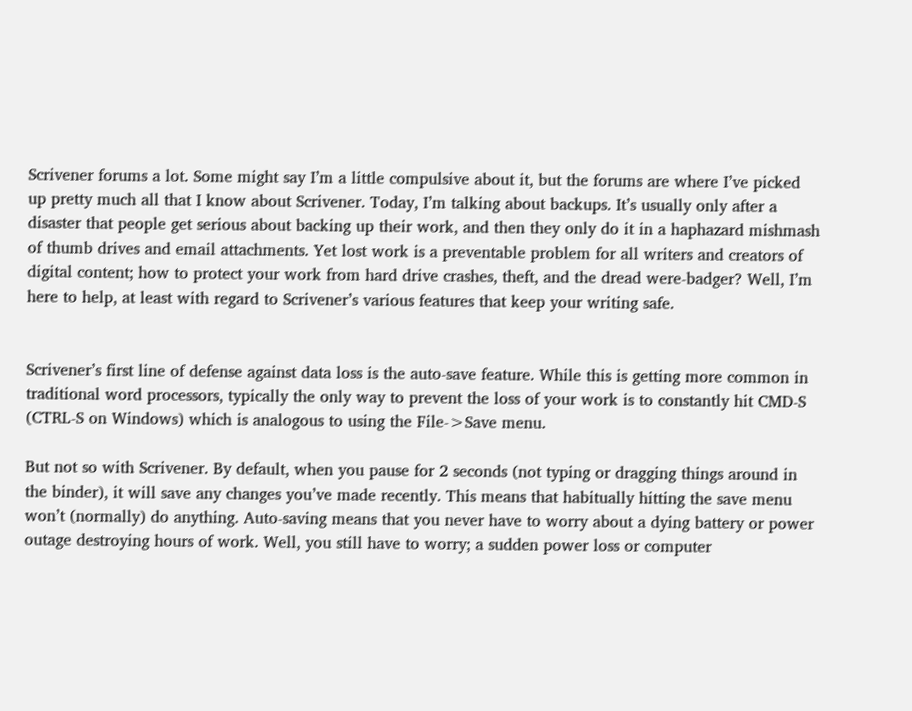Scrivener forums a lot. Some might say I’m a little compulsive about it, but the forums are where I’ve picked up pretty much all that I know about Scrivener. Today, I’m talking about backups. It’s usually only after a disaster that people get serious about backing up their work, and then they only do it in a haphazard mishmash of thumb drives and email attachments. Yet lost work is a preventable problem for all writers and creators of digital content; how to protect your work from hard drive crashes, theft, and the dread were-badger? Well, I’m here to help, at least with regard to Scrivener’s various features that keep your writing safe.


Scrivener’s first line of defense against data loss is the auto-save feature. While this is getting more common in traditional word processors, typically the only way to prevent the loss of your work is to constantly hit CMD-S (CTRL-S on Windows) which is analogous to using the File->Save menu.

But not so with Scrivener. By default, when you pause for 2 seconds (not typing or dragging things around in the binder), it will save any changes you’ve made recently. This means that habitually hitting the save menu won’t (normally) do anything. Auto-saving means that you never have to worry about a dying battery or power outage destroying hours of work. Well, you still have to worry; a sudden power loss or computer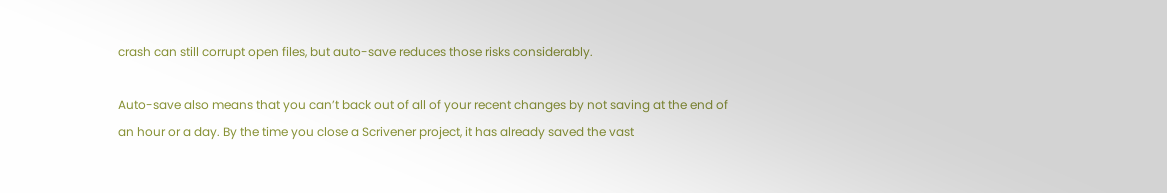crash can still corrupt open files, but auto-save reduces those risks considerably.

Auto-save also means that you can’t back out of all of your recent changes by not saving at the end of an hour or a day. By the time you close a Scrivener project, it has already saved the vast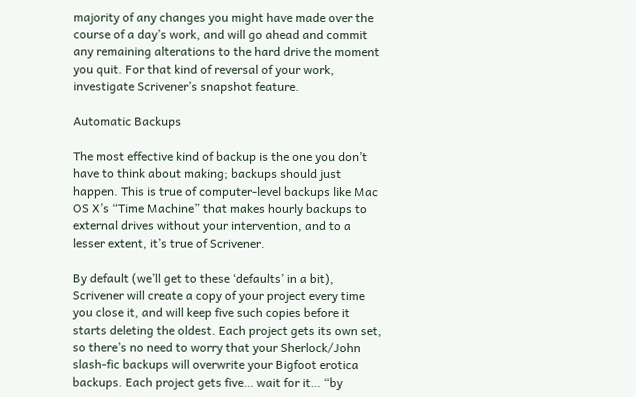majority of any changes you might have made over the course of a day’s work, and will go ahead and commit any remaining alterations to the hard drive the moment you quit. For that kind of reversal of your work, investigate Scrivener’s snapshot feature.

Automatic Backups

The most effective kind of backup is the one you don’t have to think about making; backups should just happen. This is true of computer-level backups like Mac OS X’s “Time Machine” that makes hourly backups to external drives without your intervention, and to a lesser extent, it’s true of Scrivener.

By default (we’ll get to these ‘defaults’ in a bit), Scrivener will create a copy of your project every time you close it, and will keep five such copies before it starts deleting the oldest. Each project gets its own set, so there’s no need to worry that your Sherlock/John slash-fic backups will overwrite your Bigfoot erotica backups. Each project gets five… wait for it… “by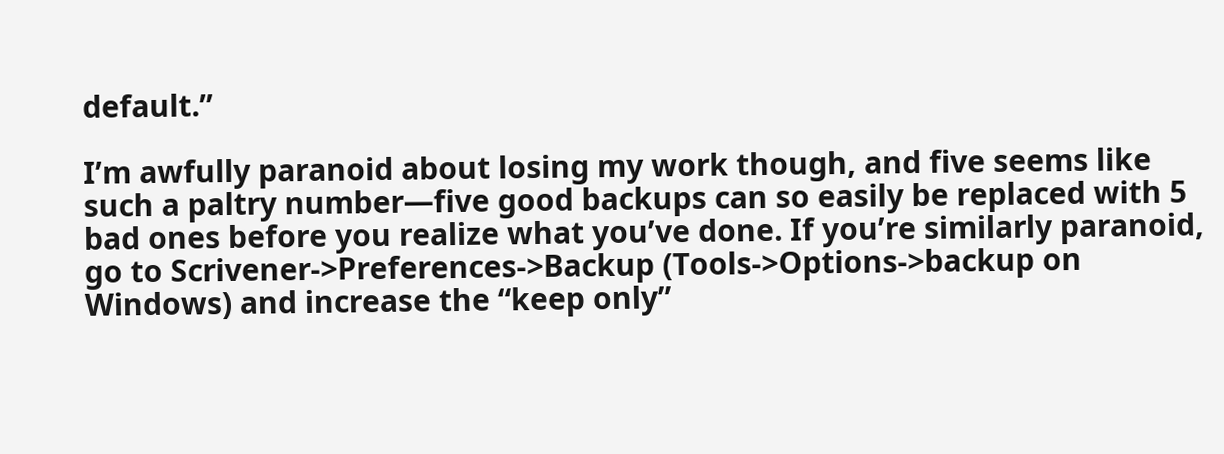default.”

I’m awfully paranoid about losing my work though, and five seems like such a paltry number—five good backups can so easily be replaced with 5 bad ones before you realize what you’ve done. If you’re similarly paranoid, go to Scrivener->Preferences->Backup (Tools->Options->backup on Windows) and increase the “keep only”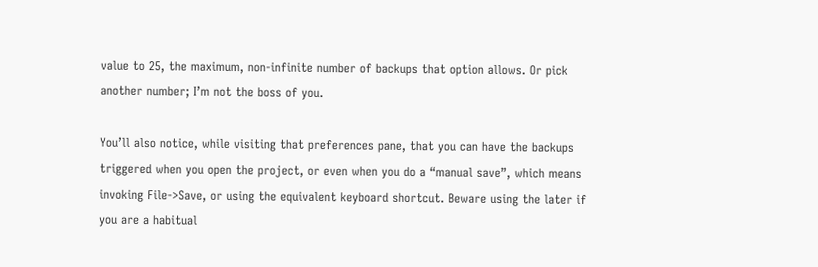value to 25, the maximum, non-infinite number of backups that option allows. Or pick another number; I’m not the boss of you.

You’ll also notice, while visiting that preferences pane, that you can have the backups triggered when you open the project, or even when you do a “manual save”, which means invoking File->Save, or using the equivalent keyboard shortcut. Beware using the later if you are a habitual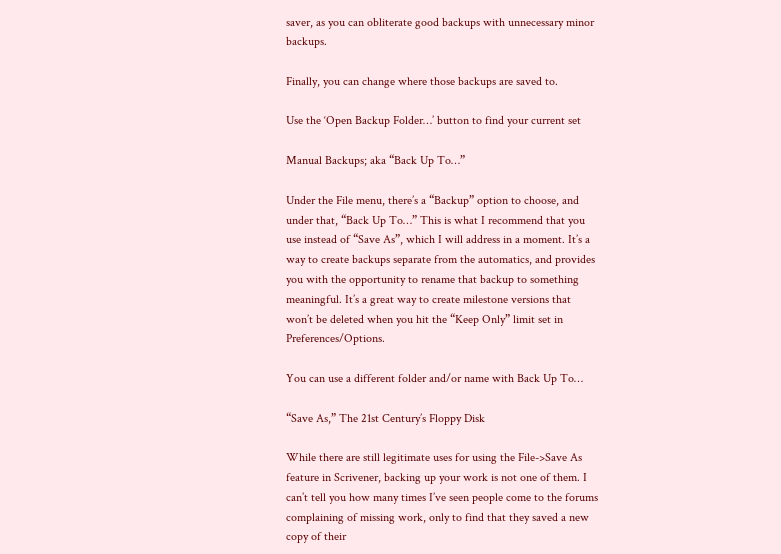saver, as you can obliterate good backups with unnecessary minor backups.

Finally, you can change where those backups are saved to.

Use the ‘Open Backup Folder…’ button to find your current set

Manual Backups; aka “Back Up To…”

Under the File menu, there’s a “Backup” option to choose, and under that, “Back Up To…” This is what I recommend that you use instead of “Save As”, which I will address in a moment. It’s a way to create backups separate from the automatics, and provides you with the opportunity to rename that backup to something meaningful. It’s a great way to create milestone versions that won’t be deleted when you hit the “Keep Only” limit set in Preferences/Options.

You can use a different folder and/or name with Back Up To…

“Save As,” The 21st Century’s Floppy Disk

While there are still legitimate uses for using the File->Save As feature in Scrivener, backing up your work is not one of them. I can’t tell you how many times I’ve seen people come to the forums complaining of missing work, only to find that they saved a new copy of their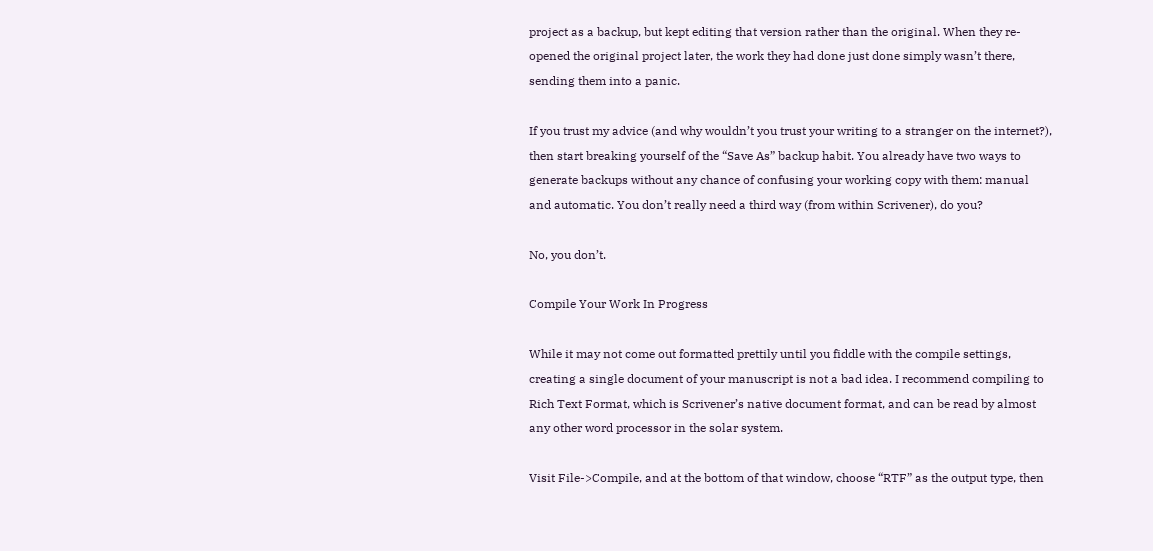project as a backup, but kept editing that version rather than the original. When they re-opened the original project later, the work they had done just done simply wasn’t there, sending them into a panic.

If you trust my advice (and why wouldn’t you trust your writing to a stranger on the internet?), then start breaking yourself of the “Save As” backup habit. You already have two ways to generate backups without any chance of confusing your working copy with them: manual and automatic. You don’t really need a third way (from within Scrivener), do you?

No, you don’t.

Compile Your Work In Progress

While it may not come out formatted prettily until you fiddle with the compile settings, creating a single document of your manuscript is not a bad idea. I recommend compiling to Rich Text Format, which is Scrivener’s native document format, and can be read by almost any other word processor in the solar system.

Visit File->Compile, and at the bottom of that window, choose “RTF” as the output type, then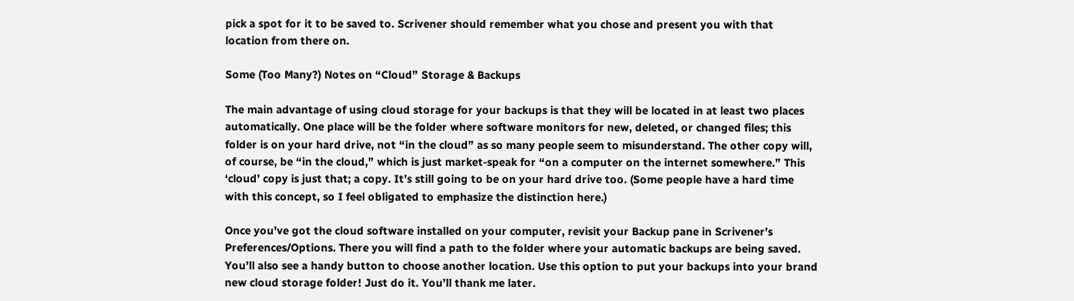pick a spot for it to be saved to. Scrivener should remember what you chose and present you with that location from there on.

Some (Too Many?) Notes on “Cloud” Storage & Backups

The main advantage of using cloud storage for your backups is that they will be located in at least two places automatically. One place will be the folder where software monitors for new, deleted, or changed files; this folder is on your hard drive, not “in the cloud” as so many people seem to misunderstand. The other copy will, of course, be “in the cloud,” which is just market-speak for “on a computer on the internet somewhere.” This ‘cloud’ copy is just that; a copy. It’s still going to be on your hard drive too. (Some people have a hard time with this concept, so I feel obligated to emphasize the distinction here.)

Once you’ve got the cloud software installed on your computer, revisit your Backup pane in Scrivener’s Preferences/Options. There you will find a path to the folder where your automatic backups are being saved. You’ll also see a handy button to choose another location. Use this option to put your backups into your brand new cloud storage folder! Just do it. You’ll thank me later.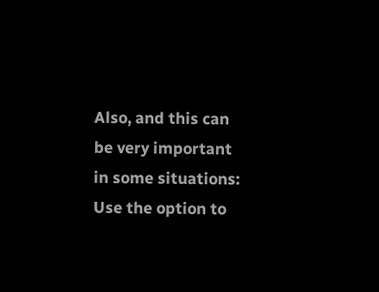Also, and this can be very important in some situations: Use the option to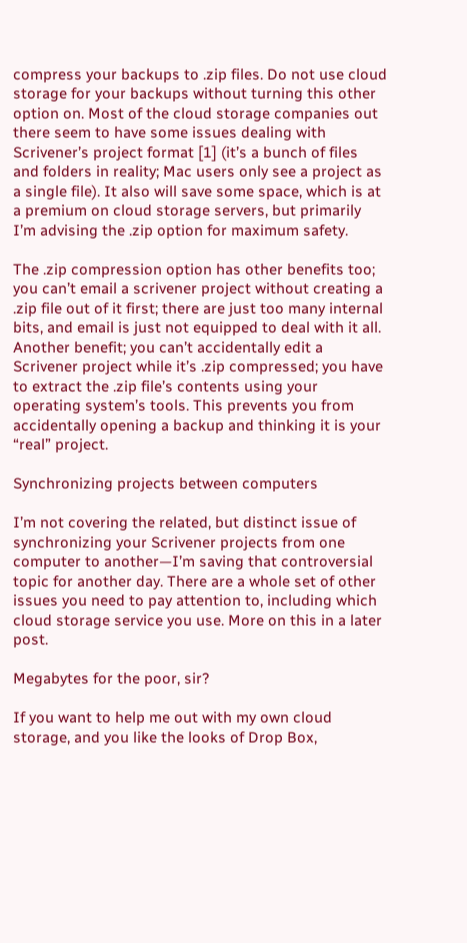compress your backups to .zip files. Do not use cloud storage for your backups without turning this other option on. Most of the cloud storage companies out there seem to have some issues dealing with Scrivener’s project format [1] (it’s a bunch of files and folders in reality; Mac users only see a project as a single file). It also will save some space, which is at a premium on cloud storage servers, but primarily I’m advising the .zip option for maximum safety.

The .zip compression option has other benefits too; you can’t email a scrivener project without creating a .zip file out of it first; there are just too many internal bits, and email is just not equipped to deal with it all. Another benefit; you can’t accidentally edit a Scrivener project while it’s .zip compressed; you have to extract the .zip file’s contents using your operating system’s tools. This prevents you from accidentally opening a backup and thinking it is your “real” project.

Synchronizing projects between computers

I’m not covering the related, but distinct issue of synchronizing your Scrivener projects from one computer to another—I’m saving that controversial topic for another day. There are a whole set of other issues you need to pay attention to, including which cloud storage service you use. More on this in a later post.

Megabytes for the poor, sir?

If you want to help me out with my own cloud storage, and you like the looks of Drop Box,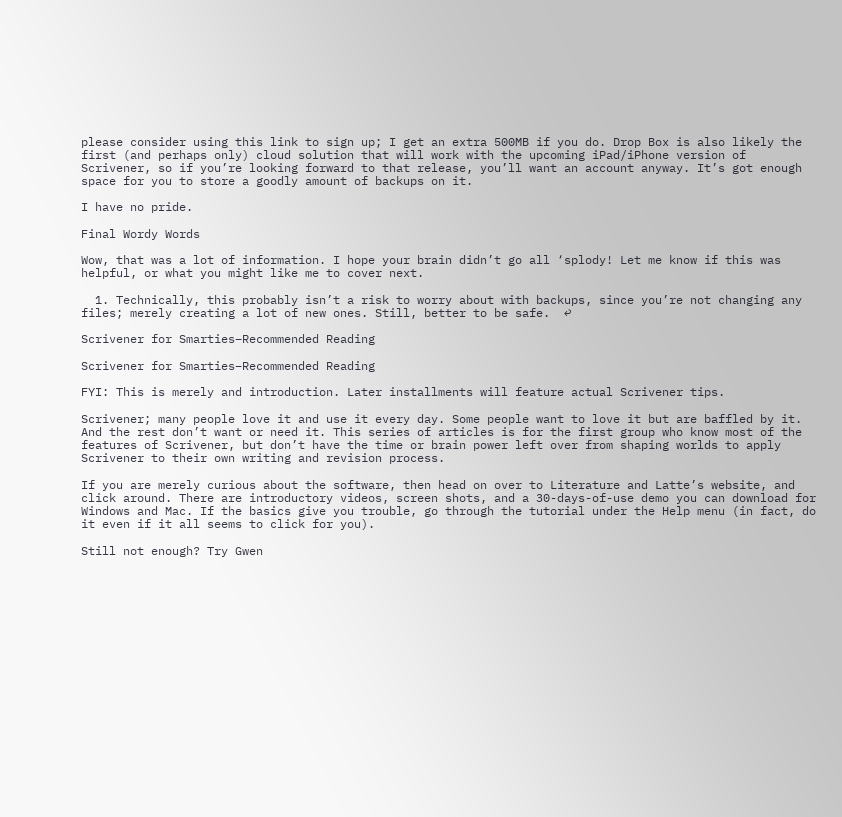please consider using this link to sign up; I get an extra 500MB if you do. Drop Box is also likely the first (and perhaps only) cloud solution that will work with the upcoming iPad/iPhone version of Scrivener, so if you’re looking forward to that release, you’ll want an account anyway. It’s got enough space for you to store a goodly amount of backups on it.

I have no pride.

Final Wordy Words

Wow, that was a lot of information. I hope your brain didn’t go all ‘splody! Let me know if this was helpful, or what you might like me to cover next.

  1. Technically, this probably isn’t a risk to worry about with backups, since you’re not changing any files; merely creating a lot of new ones. Still, better to be safe.  ↩

Scrivener for Smarties–Recommended Reading

Scrivener for Smarties–Recommended Reading

FYI: This is merely and introduction. Later installments will feature actual Scrivener tips.

Scrivener; many people love it and use it every day. Some people want to love it but are baffled by it. And the rest don’t want or need it. This series of articles is for the first group who know most of the features of Scrivener, but don’t have the time or brain power left over from shaping worlds to apply Scrivener to their own writing and revision process.

If you are merely curious about the software, then head on over to Literature and Latte’s website, and click around. There are introductory videos, screen shots, and a 30-days-of-use demo you can download for Windows and Mac. If the basics give you trouble, go through the tutorial under the Help menu (in fact, do it even if it all seems to click for you).

Still not enough? Try Gwen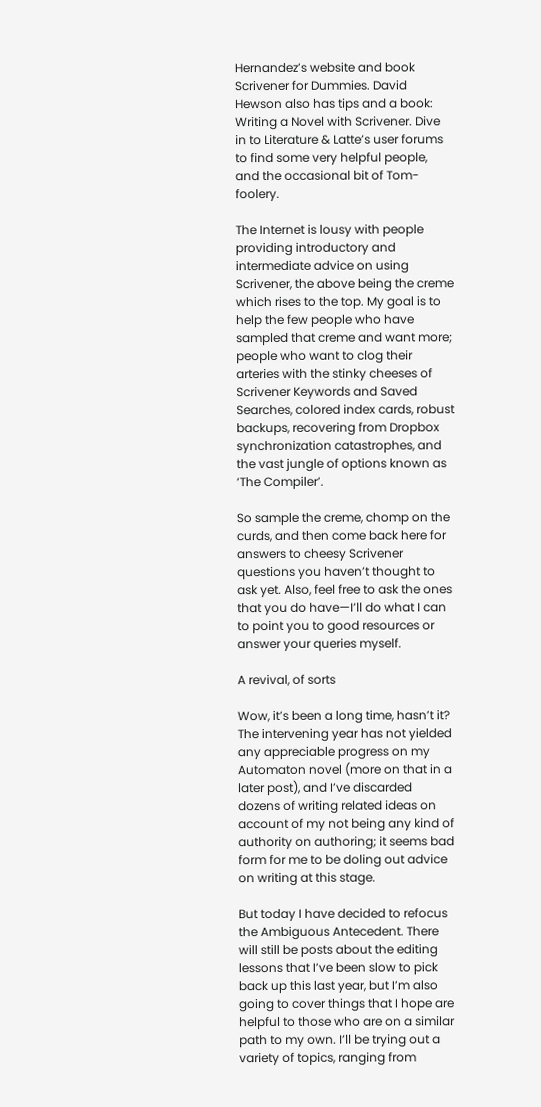Hernandez’s website and book Scrivener for Dummies. David Hewson also has tips and a book: Writing a Novel with Scrivener. Dive in to Literature & Latte’s user forums to find some very helpful people, and the occasional bit of Tom-foolery.

The Internet is lousy with people providing introductory and intermediate advice on using Scrivener, the above being the creme which rises to the top. My goal is to help the few people who have sampled that creme and want more; people who want to clog their arteries with the stinky cheeses of Scrivener Keywords and Saved Searches, colored index cards, robust backups, recovering from Dropbox synchronization catastrophes, and the vast jungle of options known as ‘The Compiler’.

So sample the creme, chomp on the curds, and then come back here for answers to cheesy Scrivener questions you haven’t thought to ask yet. Also, feel free to ask the ones that you do have—I’ll do what I can to point you to good resources or answer your queries myself.

A revival, of sorts

Wow, it’s been a long time, hasn’t it? The intervening year has not yielded any appreciable progress on my Automaton novel (more on that in a later post), and I’ve discarded dozens of writing related ideas on account of my not being any kind of authority on authoring; it seems bad form for me to be doling out advice on writing at this stage.

But today I have decided to refocus the Ambiguous Antecedent. There will still be posts about the editing lessons that I’ve been slow to pick back up this last year, but I’m also going to cover things that I hope are helpful to those who are on a similar path to my own. I’ll be trying out a variety of topics, ranging from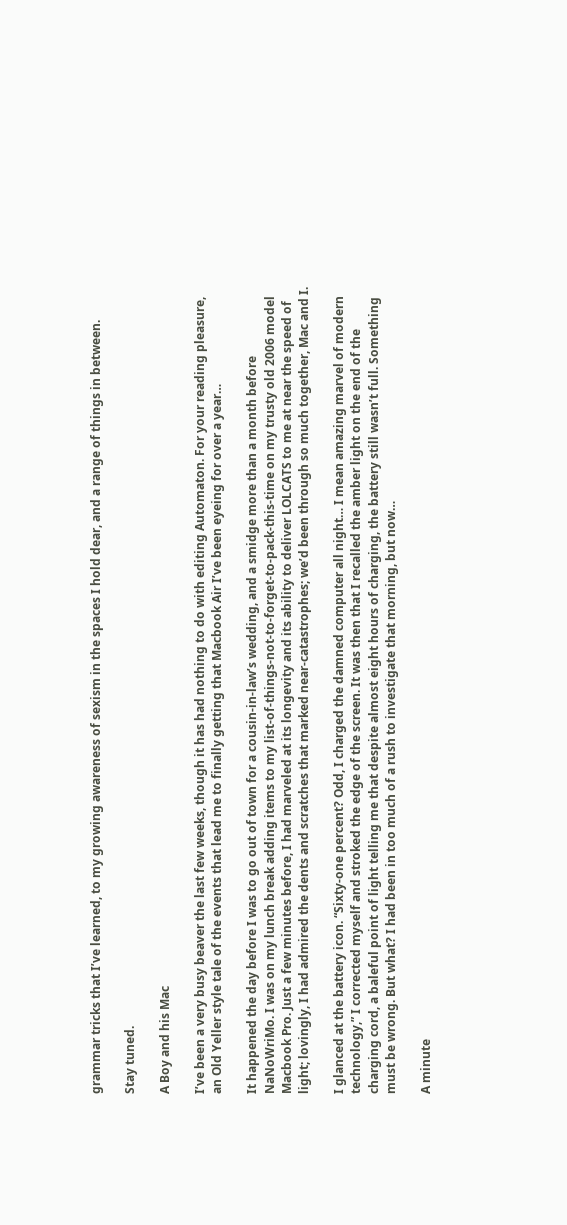grammar tricks that I’ve learned, to my growing awareness of sexism in the spaces I hold dear, and a range of things in between.

Stay tuned.

A Boy and his Mac

I’ve been a very busy beaver the last few weeks, though it has had nothing to do with editing Automaton. For your reading pleasure, an Old Yeller style tale of the events that lead me to finally getting that Macbook Air I’ve been eyeing for over a year…

It happened the day before I was to go out of town for a cousin-in-law’s wedding, and a smidge more than a month before NaNoWriMo. I was on my lunch break adding items to my list-of-things-not-to-forget-to-pack-this-time on my trusty old 2006 model Macbook Pro. Just a few minutes before, I had marveled at its longevity and its ability to deliver LOLCATS to me at near the speed of light; lovingly, I had admired the dents and scratches that marked near-catastrophes; we’d been through so much together, Mac and I.

I glanced at the battery icon. “Sixty-one percent? Odd, I charged the damned computer all night… I mean amazing marvel of modern technology,” I corrected myself and stroked the edge of the screen. It was then that I recalled the amber light on the end of the charging cord, a baleful point of light telling me that despite almost eight hours of charging, the battery still wasn’t full. Something must be wrong. But what? I had been in too much of a rush to investigate that morning, but now…

A minute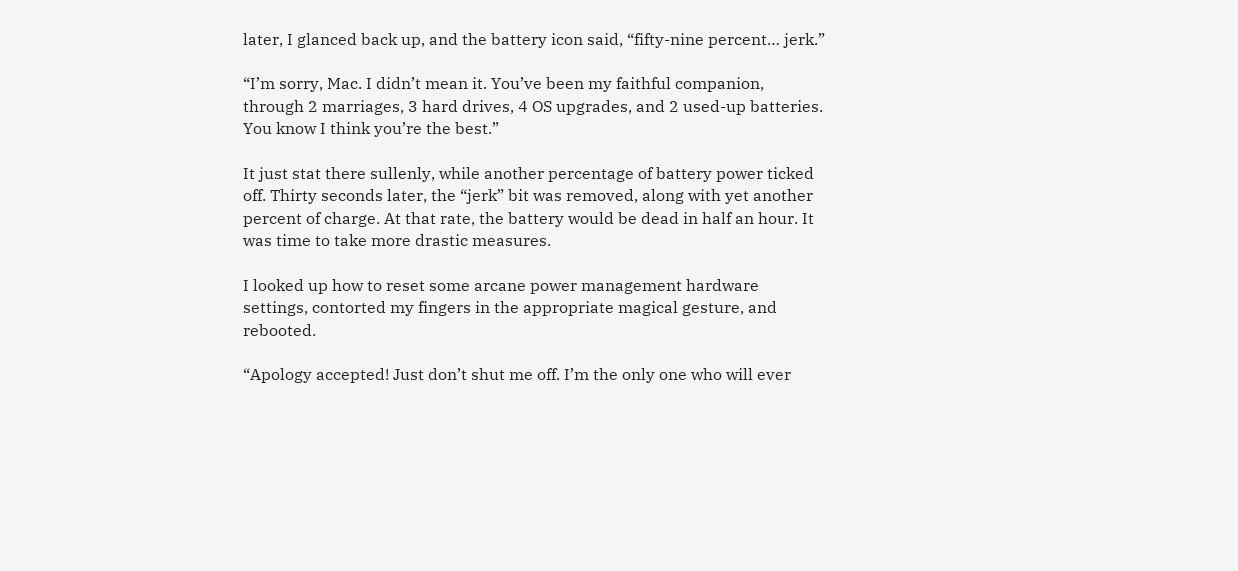later, I glanced back up, and the battery icon said, “fifty-nine percent… jerk.”

“I’m sorry, Mac. I didn’t mean it. You’ve been my faithful companion, through 2 marriages, 3 hard drives, 4 OS upgrades, and 2 used-up batteries. You know I think you’re the best.”

It just stat there sullenly, while another percentage of battery power ticked off. Thirty seconds later, the “jerk” bit was removed, along with yet another percent of charge. At that rate, the battery would be dead in half an hour. It was time to take more drastic measures.

I looked up how to reset some arcane power management hardware settings, contorted my fingers in the appropriate magical gesture, and rebooted.

“Apology accepted! Just don’t shut me off. I’m the only one who will ever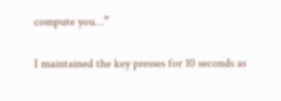compute you…”

I maintained the key presses for 10 seconds as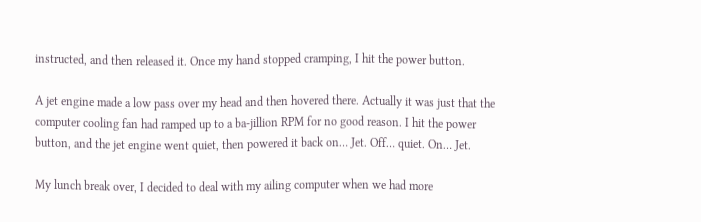instructed, and then released it. Once my hand stopped cramping, I hit the power button.

A jet engine made a low pass over my head and then hovered there. Actually it was just that the computer cooling fan had ramped up to a ba-jillion RPM for no good reason. I hit the power button, and the jet engine went quiet, then powered it back on… Jet. Off… quiet. On… Jet.

My lunch break over, I decided to deal with my ailing computer when we had more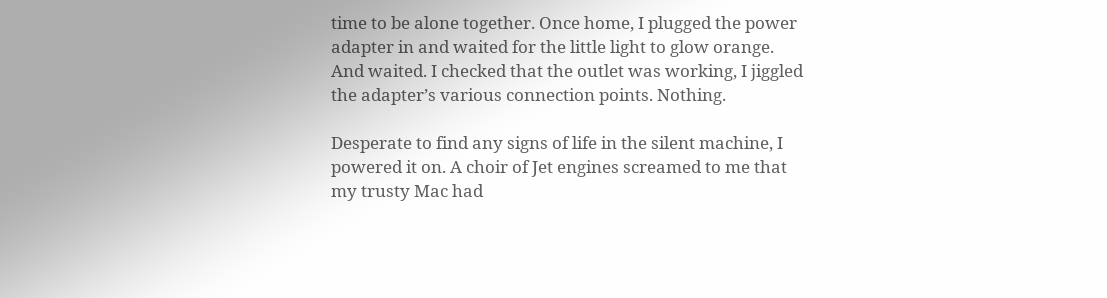time to be alone together. Once home, I plugged the power adapter in and waited for the little light to glow orange. And waited. I checked that the outlet was working, I jiggled the adapter’s various connection points. Nothing.

Desperate to find any signs of life in the silent machine, I powered it on. A choir of Jet engines screamed to me that my trusty Mac had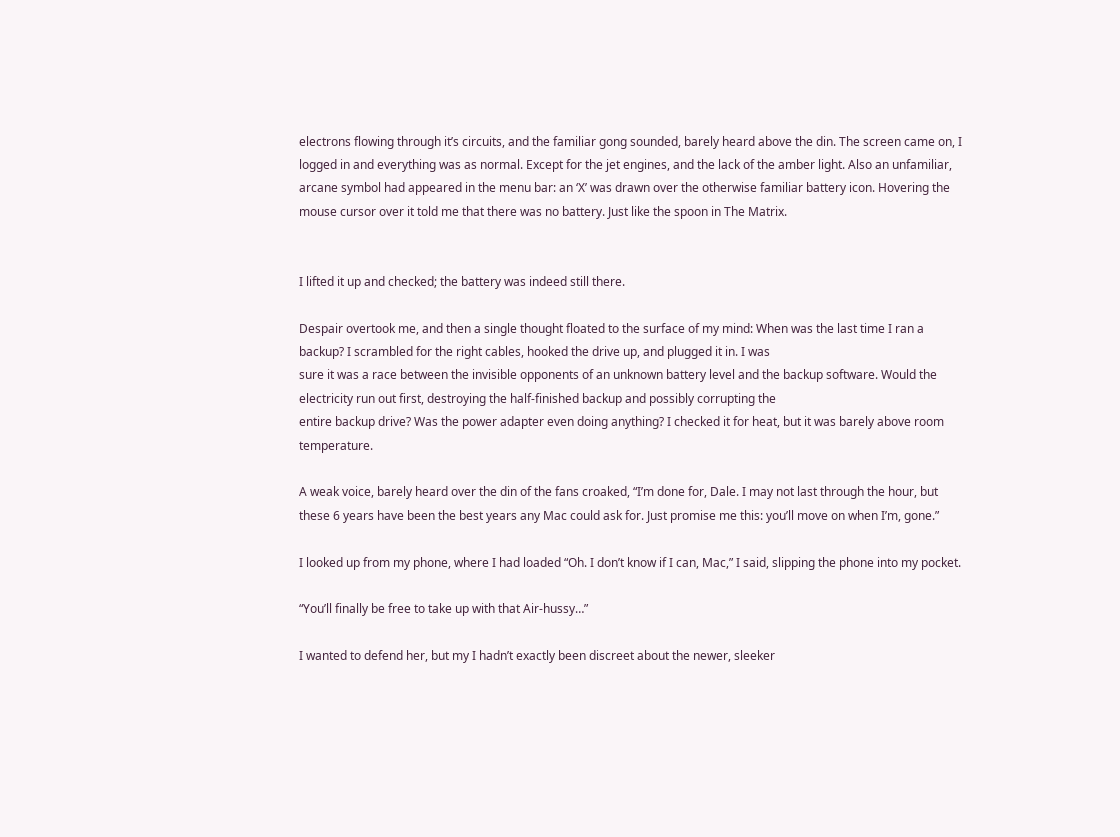electrons flowing through it’s circuits, and the familiar gong sounded, barely heard above the din. The screen came on, I logged in and everything was as normal. Except for the jet engines, and the lack of the amber light. Also an unfamiliar, arcane symbol had appeared in the menu bar: an ‘X’ was drawn over the otherwise familiar battery icon. Hovering the mouse cursor over it told me that there was no battery. Just like the spoon in The Matrix.


I lifted it up and checked; the battery was indeed still there.

Despair overtook me, and then a single thought floated to the surface of my mind: When was the last time I ran a backup? I scrambled for the right cables, hooked the drive up, and plugged it in. I was
sure it was a race between the invisible opponents of an unknown battery level and the backup software. Would the electricity run out first, destroying the half-finished backup and possibly corrupting the
entire backup drive? Was the power adapter even doing anything? I checked it for heat, but it was barely above room temperature.

A weak voice, barely heard over the din of the fans croaked, “I’m done for, Dale. I may not last through the hour, but these 6 years have been the best years any Mac could ask for. Just promise me this: you’ll move on when I’m, gone.”

I looked up from my phone, where I had loaded “Oh. I don’t know if I can, Mac,” I said, slipping the phone into my pocket.

“You’ll finally be free to take up with that Air-hussy…”

I wanted to defend her, but my I hadn’t exactly been discreet about the newer, sleeker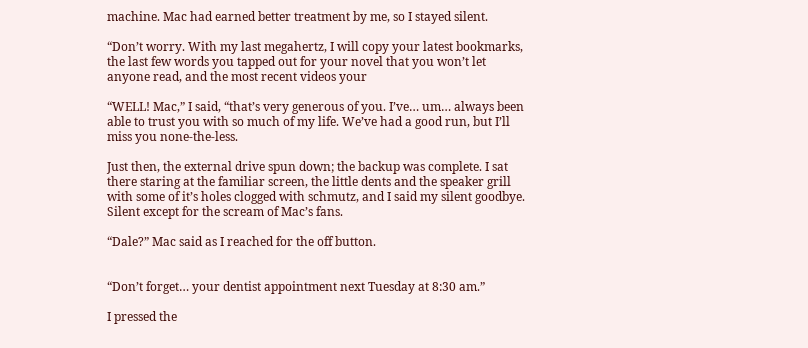machine. Mac had earned better treatment by me, so I stayed silent.

“Don’t worry. With my last megahertz, I will copy your latest bookmarks, the last few words you tapped out for your novel that you won’t let anyone read, and the most recent videos your

“WELL! Mac,” I said, “that’s very generous of you. I’ve… um… always been able to trust you with so much of my life. We’ve had a good run, but I’ll miss you none-the-less.

Just then, the external drive spun down; the backup was complete. I sat there staring at the familiar screen, the little dents and the speaker grill with some of it’s holes clogged with schmutz, and I said my silent goodbye. Silent except for the scream of Mac’s fans.

“Dale?” Mac said as I reached for the off button.


“Don’t forget… your dentist appointment next Tuesday at 8:30 am.”

I pressed the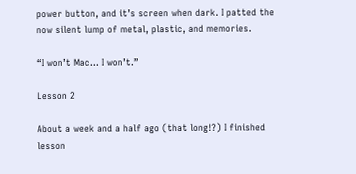power button, and it’s screen when dark. I patted the now silent lump of metal, plastic, and memories.

“I won’t Mac… I won’t.”

Lesson 2

About a week and a half ago (that long!?) I finished lesson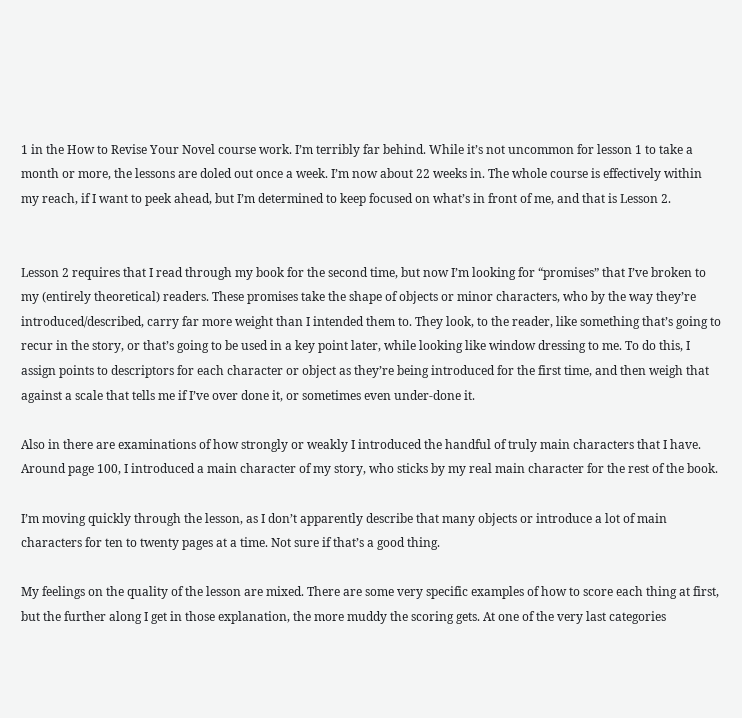1 in the How to Revise Your Novel course work. I’m terribly far behind. While it’s not uncommon for lesson 1 to take a month or more, the lessons are doled out once a week. I’m now about 22 weeks in. The whole course is effectively within my reach, if I want to peek ahead, but I’m determined to keep focused on what’s in front of me, and that is Lesson 2.


Lesson 2 requires that I read through my book for the second time, but now I’m looking for “promises” that I’ve broken to my (entirely theoretical) readers. These promises take the shape of objects or minor characters, who by the way they’re introduced/described, carry far more weight than I intended them to. They look, to the reader, like something that’s going to recur in the story, or that’s going to be used in a key point later, while looking like window dressing to me. To do this, I assign points to descriptors for each character or object as they’re being introduced for the first time, and then weigh that against a scale that tells me if I’ve over done it, or sometimes even under-done it.

Also in there are examinations of how strongly or weakly I introduced the handful of truly main characters that I have. Around page 100, I introduced a main character of my story, who sticks by my real main character for the rest of the book.

I’m moving quickly through the lesson, as I don’t apparently describe that many objects or introduce a lot of main characters for ten to twenty pages at a time. Not sure if that’s a good thing.

My feelings on the quality of the lesson are mixed. There are some very specific examples of how to score each thing at first, but the further along I get in those explanation, the more muddy the scoring gets. At one of the very last categories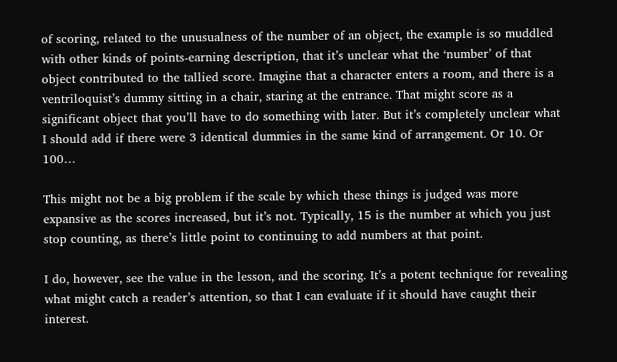of scoring, related to the unusualness of the number of an object, the example is so muddled with other kinds of points-earning description, that it’s unclear what the ‘number’ of that object contributed to the tallied score. Imagine that a character enters a room, and there is a ventriloquist’s dummy sitting in a chair, staring at the entrance. That might score as a significant object that you’ll have to do something with later. But it’s completely unclear what I should add if there were 3 identical dummies in the same kind of arrangement. Or 10. Or 100…

This might not be a big problem if the scale by which these things is judged was more expansive as the scores increased, but it’s not. Typically, 15 is the number at which you just stop counting, as there’s little point to continuing to add numbers at that point.

I do, however, see the value in the lesson, and the scoring. It’s a potent technique for revealing what might catch a reader’s attention, so that I can evaluate if it should have caught their interest.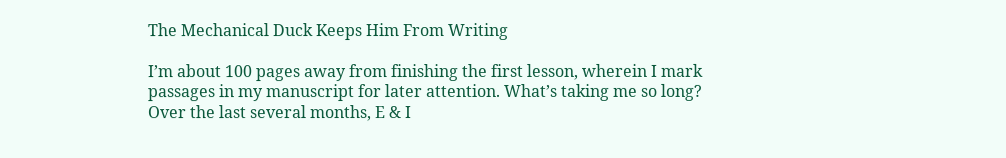The Mechanical Duck Keeps Him From Writing

I’m about 100 pages away from finishing the first lesson, wherein I mark passages in my manuscript for later attention. What’s taking me so long? Over the last several months, E & I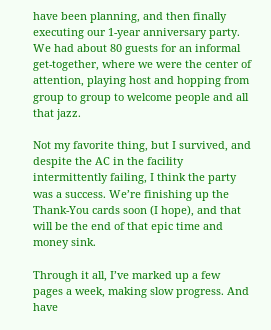have been planning, and then finally executing our 1-year anniversary party. We had about 80 guests for an informal get-together, where we were the center of attention, playing host and hopping from group to group to welcome people and all that jazz.

Not my favorite thing, but I survived, and despite the AC in the facility intermittently failing, I think the party was a success. We’re finishing up the Thank-You cards soon (I hope), and that will be the end of that epic time and money sink.

Through it all, I’ve marked up a few pages a week, making slow progress. And have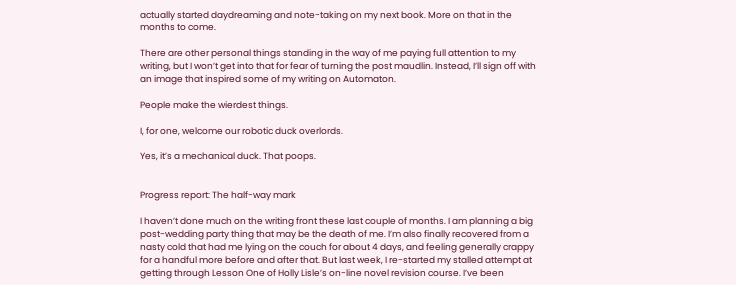actually started daydreaming and note-taking on my next book. More on that in the months to come.

There are other personal things standing in the way of me paying full attention to my writing, but I won’t get into that for fear of turning the post maudlin. Instead, I’ll sign off with an image that inspired some of my writing on Automaton.

People make the wierdest things.

I, for one, welcome our robotic duck overlords.

Yes, it’s a mechanical duck. That poops.


Progress report: The half-way mark

I haven’t done much on the writing front these last couple of months. I am planning a big post-wedding party thing that may be the death of me. I’m also finally recovered from a nasty cold that had me lying on the couch for about 4 days, and feeling generally crappy for a handful more before and after that. But last week, I re-started my stalled attempt at getting through Lesson One of Holly Lisle’s on-line novel revision course. I’ve been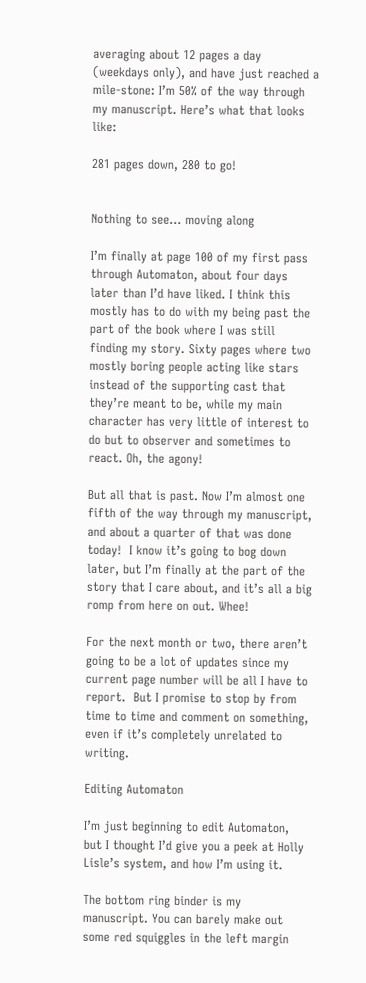averaging about 12 pages a day (weekdays only), and have just reached a mile-stone: I’m 50% of the way through my manuscript. Here’s what that looks like:

281 pages down, 280 to go!


Nothing to see… moving along

I’m finally at page 100 of my first pass through Automaton, about four days later than I’d have liked. I think this mostly has to do with my being past the part of the book where I was still finding my story. Sixty pages where two mostly boring people acting like stars instead of the supporting cast that they’re meant to be, while my main character has very little of interest to do but to observer and sometimes to react. Oh, the agony!

But all that is past. Now I’m almost one fifth of the way through my manuscript, and about a quarter of that was done today!  I know it’s going to bog down later, but I’m finally at the part of the story that I care about, and it’s all a big romp from here on out. Whee!

For the next month or two, there aren’t going to be a lot of updates since my current page number will be all I have to report.  But I promise to stop by from time to time and comment on something, even if it’s completely unrelated to writing.

Editing Automaton

I’m just beginning to edit Automaton, but I thought I’d give you a peek at Holly Lisle’s system, and how I’m using it.

The bottom ring binder is my manuscript. You can barely make out some red squiggles in the left margin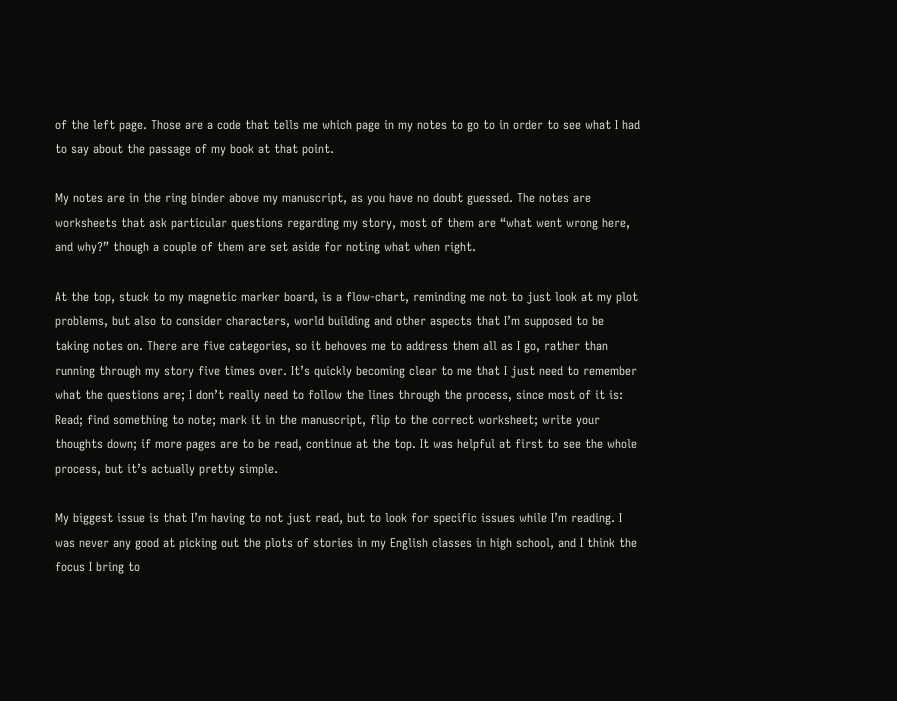of the left page. Those are a code that tells me which page in my notes to go to in order to see what I had to say about the passage of my book at that point.

My notes are in the ring binder above my manuscript, as you have no doubt guessed. The notes are worksheets that ask particular questions regarding my story, most of them are “what went wrong here, and why?” though a couple of them are set aside for noting what when right.

At the top, stuck to my magnetic marker board, is a flow-chart, reminding me not to just look at my plot problems, but also to consider characters, world building and other aspects that I’m supposed to be taking notes on. There are five categories, so it behoves me to address them all as I go, rather than running through my story five times over. It’s quickly becoming clear to me that I just need to remember what the questions are; I don’t really need to follow the lines through the process, since most of it is: Read; find something to note; mark it in the manuscript, flip to the correct worksheet; write your thoughts down; if more pages are to be read, continue at the top. It was helpful at first to see the whole process, but it’s actually pretty simple.

My biggest issue is that I’m having to not just read, but to look for specific issues while I’m reading. I was never any good at picking out the plots of stories in my English classes in high school, and I think the focus I bring to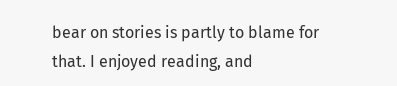bear on stories is partly to blame for that. I enjoyed reading, and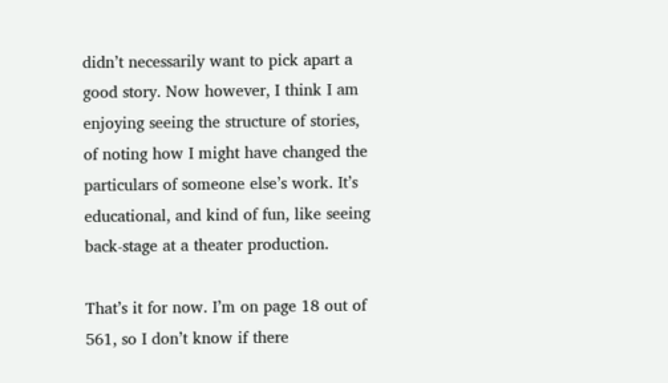didn’t necessarily want to pick apart a good story. Now however, I think I am enjoying seeing the structure of stories, of noting how I might have changed the particulars of someone else’s work. It’s educational, and kind of fun, like seeing back-stage at a theater production.

That’s it for now. I’m on page 18 out of 561, so I don’t know if there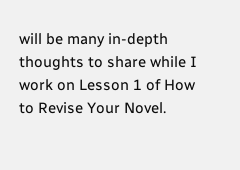will be many in-depth thoughts to share while I work on Lesson 1 of How to Revise Your Novel.